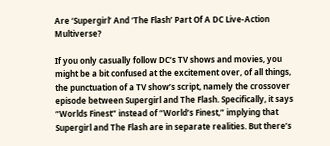Are ‘Supergirl’ And ‘The Flash’ Part Of A DC Live-Action Multiverse?

If you only casually follow DC’s TV shows and movies, you might be a bit confused at the excitement over, of all things, the punctuation of a TV show’s script, namely the crossover episode between Supergirl and The Flash. Specifically, it says “Worlds Finest” instead of “World’s Finest,” implying that Supergirl and The Flash are in separate realities. But there’s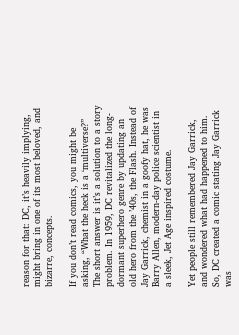reason for that: DC, it’s heavily implying, might bring in one of its most beloved, and bizarre, concepts.

If you don’t read comics, you might be asking, “What the heck is a ‘multiverse?” The short answer is it’s a solution to a story problem. In 1959, DC revitalized the long-dormant superhero genre by updating an old hero from the ’40s, the Flash. Instead of Jay Garrick, chemist in a goofy hat, he was Barry Allen, modern-day police scientist in a sleek, Jet Age inspired costume.

Yet people still remembered Jay Garrick, and wondered what had happened to him. So, DC created a comic stating Jay Garrick was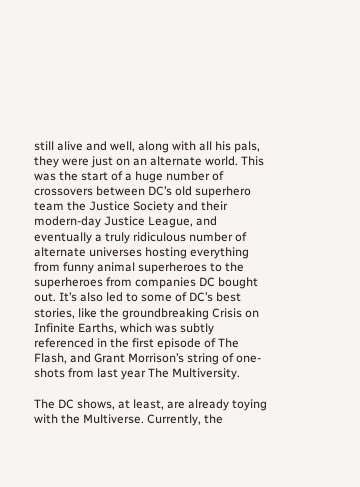still alive and well, along with all his pals, they were just on an alternate world. This was the start of a huge number of crossovers between DC’s old superhero team the Justice Society and their modern-day Justice League, and eventually a truly ridiculous number of alternate universes hosting everything from funny animal superheroes to the superheroes from companies DC bought out. It’s also led to some of DC’s best stories, like the groundbreaking Crisis on Infinite Earths, which was subtly referenced in the first episode of The Flash, and Grant Morrison’s string of one-shots from last year The Multiversity.

The DC shows, at least, are already toying with the Multiverse. Currently, the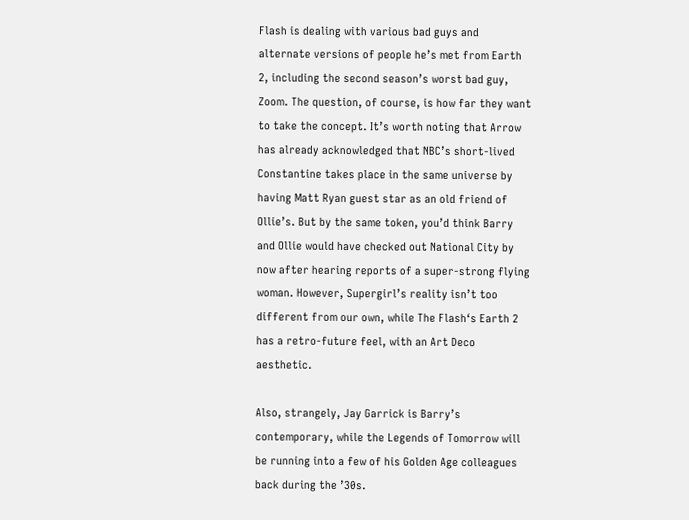Flash is dealing with various bad guys and alternate versions of people he’s met from Earth 2, including the second season’s worst bad guy, Zoom. The question, of course, is how far they want to take the concept. It’s worth noting that Arrow has already acknowledged that NBC’s short-lived Constantine takes place in the same universe by having Matt Ryan guest star as an old friend of Ollie’s. But by the same token, you’d think Barry and Ollie would have checked out National City by now after hearing reports of a super-strong flying woman. However, Supergirl’s reality isn’t too different from our own, while The Flash‘s Earth 2 has a retro-future feel, with an Art Deco aesthetic.

Also, strangely, Jay Garrick is Barry’s contemporary, while the Legends of Tomorrow will be running into a few of his Golden Age colleagues back during the ’30s.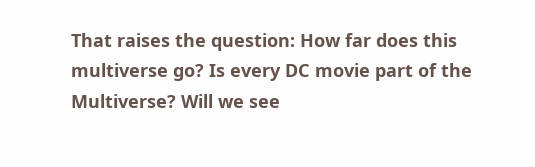That raises the question: How far does this multiverse go? Is every DC movie part of the Multiverse? Will we see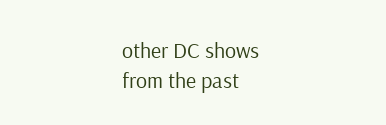other DC shows from the past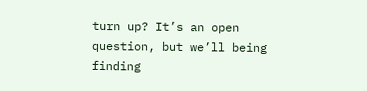turn up? It’s an open question, but we’ll being finding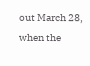out March 28, when the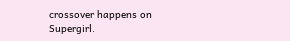crossover happens on Supergirl.